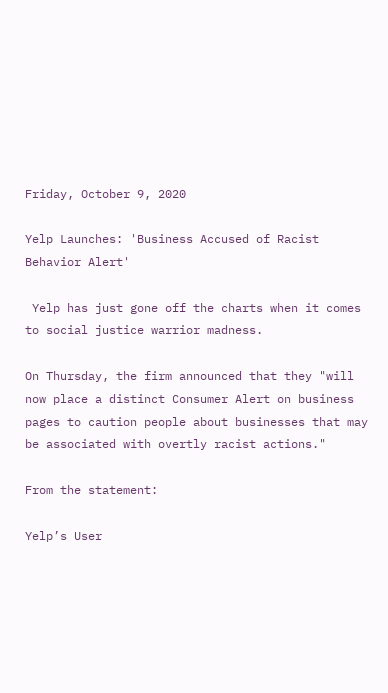Friday, October 9, 2020

Yelp Launches: 'Business Accused of Racist Behavior Alert'

 Yelp has just gone off the charts when it comes to social justice warrior madness.

On Thursday, the firm announced that they "will now place a distinct Consumer Alert on business pages to caution people about businesses that may be associated with overtly racist actions."

From the statement:

Yelp’s User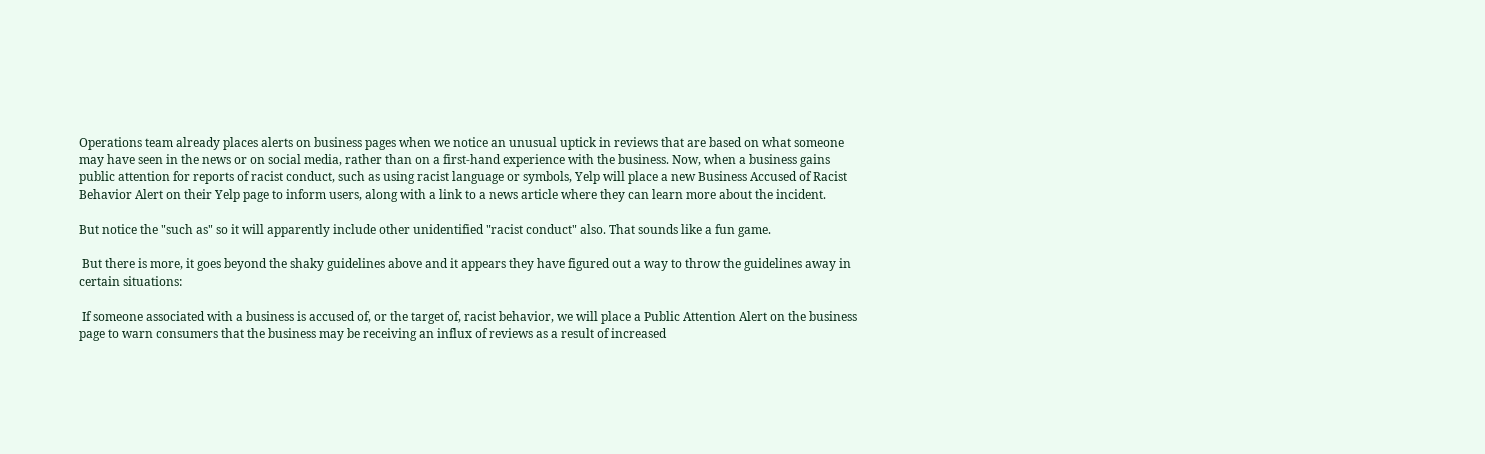Operations team already places alerts on business pages when we notice an unusual uptick in reviews that are based on what someone may have seen in the news or on social media, rather than on a first-hand experience with the business. Now, when a business gains public attention for reports of racist conduct, such as using racist language or symbols, Yelp will place a new Business Accused of Racist Behavior Alert on their Yelp page to inform users, along with a link to a news article where they can learn more about the incident.

But notice the "such as" so it will apparently include other unidentified "racist conduct" also. That sounds like a fun game.

 But there is more, it goes beyond the shaky guidelines above and it appears they have figured out a way to throw the guidelines away in certain situations:

 If someone associated with a business is accused of, or the target of, racist behavior, we will place a Public Attention Alert on the business page to warn consumers that the business may be receiving an influx of reviews as a result of increased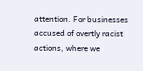attention. For businesses accused of overtly racist actions, where we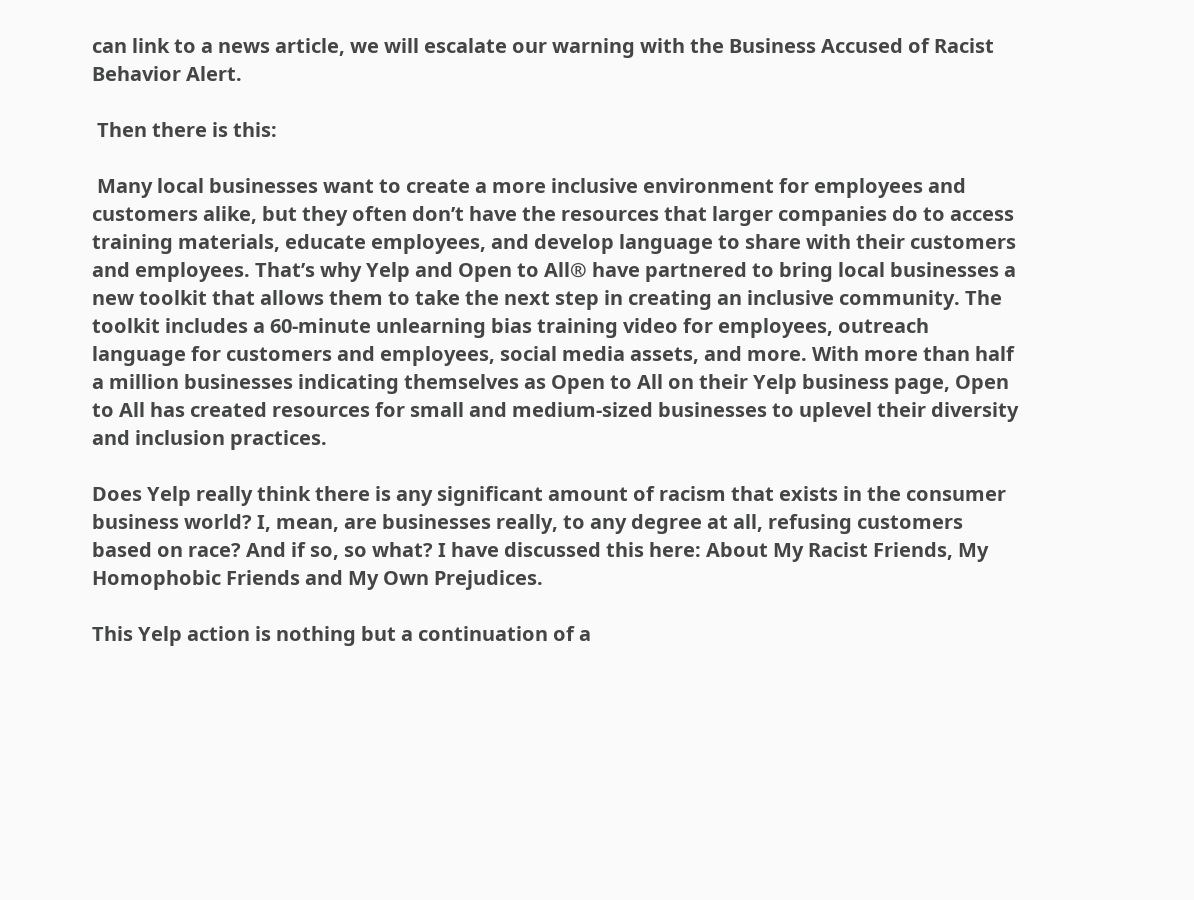can link to a news article, we will escalate our warning with the Business Accused of Racist Behavior Alert.

 Then there is this:

 Many local businesses want to create a more inclusive environment for employees and customers alike, but they often don’t have the resources that larger companies do to access training materials, educate employees, and develop language to share with their customers and employees. That’s why Yelp and Open to All® have partnered to bring local businesses a new toolkit that allows them to take the next step in creating an inclusive community. The toolkit includes a 60-minute unlearning bias training video for employees, outreach language for customers and employees, social media assets, and more. With more than half a million businesses indicating themselves as Open to All on their Yelp business page, Open to All has created resources for small and medium-sized businesses to uplevel their diversity and inclusion practices.

Does Yelp really think there is any significant amount of racism that exists in the consumer business world? I, mean, are businesses really, to any degree at all, refusing customers based on race? And if so, so what? I have discussed this here: About My Racist Friends, My Homophobic Friends and My Own Prejudices.

This Yelp action is nothing but a continuation of a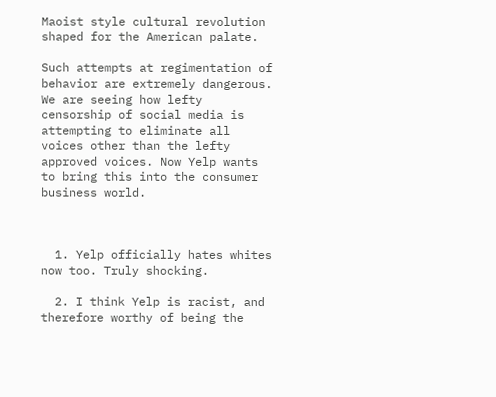Maoist style cultural revolution shaped for the American palate.

Such attempts at regimentation of behavior are extremely dangerous. We are seeing how lefty censorship of social media is attempting to eliminate all voices other than the lefty approved voices. Now Yelp wants to bring this into the consumer business world.



  1. Yelp officially hates whites now too. Truly shocking.

  2. I think Yelp is racist, and therefore worthy of being the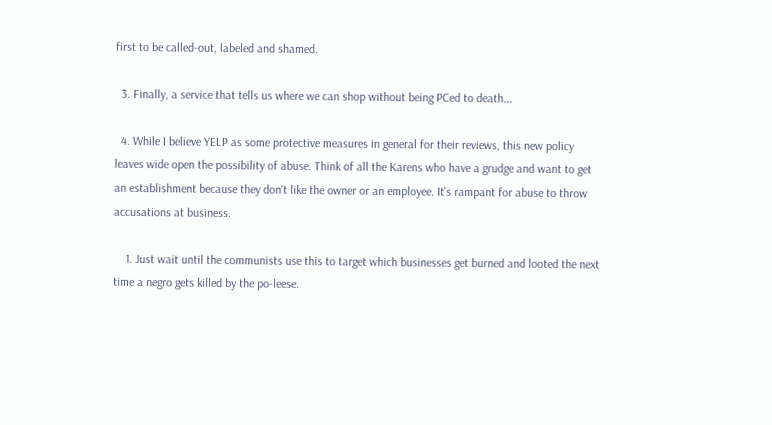first to be called-out, labeled and shamed.

  3. Finally, a service that tells us where we can shop without being PCed to death...

  4. While I believe YELP as some protective measures in general for their reviews, this new policy leaves wide open the possibility of abuse. Think of all the Karens who have a grudge and want to get an establishment because they don't like the owner or an employee. It's rampant for abuse to throw accusations at business.

    1. Just wait until the communists use this to target which businesses get burned and looted the next time a negro gets killed by the po-leese.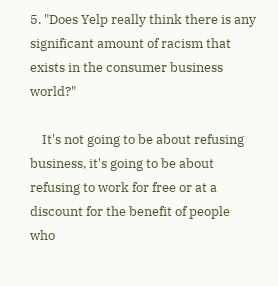5. "Does Yelp really think there is any significant amount of racism that exists in the consumer business world?"

    It's not going to be about refusing business, it's going to be about refusing to work for free or at a discount for the benefit of people who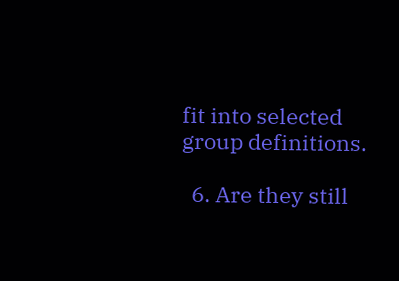fit into selected group definitions.

  6. Are they still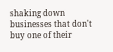shaking down businesses that don't buy one of their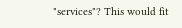"services"? This would fit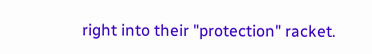right into their "protection" racket.